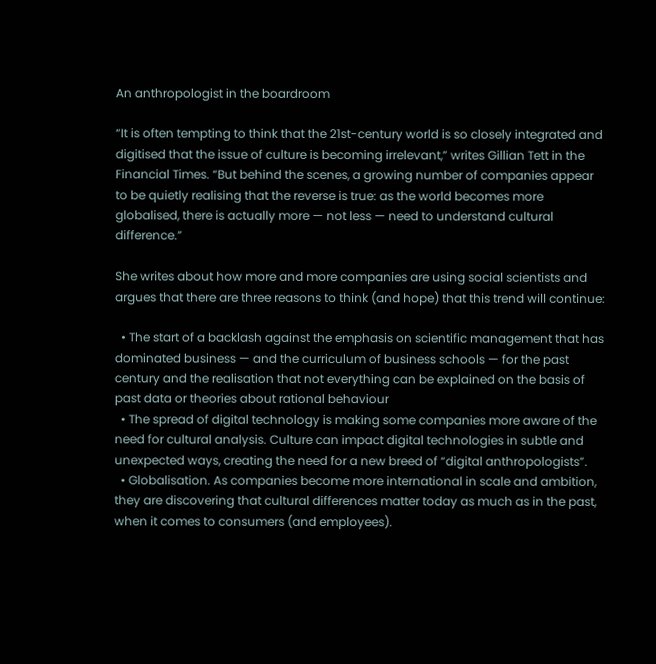An anthropologist in the boardroom

“It is often tempting to think that the 21st-century world is so closely integrated and digitised that the issue of culture is becoming irrelevant,” writes Gillian Tett in the Financial Times. “But behind the scenes, a growing number of companies appear to be quietly realising that the reverse is true: as the world becomes more globalised, there is actually more — not less — need to understand cultural difference.”

She writes about how more and more companies are using social scientists and argues that there are three reasons to think (and hope) that this trend will continue:

  • The start of a backlash against the emphasis on scientific management that has dominated business — and the curriculum of business schools — for the past century and the realisation that not everything can be explained on the basis of past data or theories about rational behaviour
  • The spread of digital technology is making some companies more aware of the need for cultural analysis. Culture can impact digital technologies in subtle and unexpected ways, creating the need for a new breed of “digital anthropologists”.
  • Globalisation. As companies become more international in scale and ambition, they are discovering that cultural differences matter today as much as in the past, when it comes to consumers (and employees).